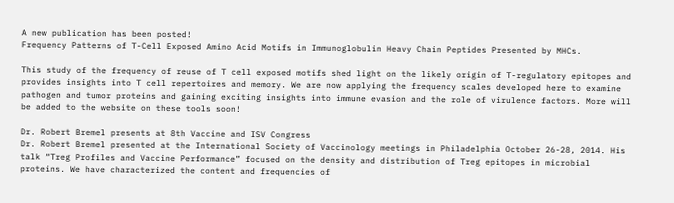A new publication has been posted!
Frequency Patterns of T-Cell Exposed Amino Acid Motifs in Immunoglobulin Heavy Chain Peptides Presented by MHCs.

This study of the frequency of reuse of T cell exposed motifs shed light on the likely origin of T-regulatory epitopes and provides insights into T cell repertoires and memory. We are now applying the frequency scales developed here to examine pathogen and tumor proteins and gaining exciting insights into immune evasion and the role of virulence factors. More will be added to the website on these tools soon!

Dr. Robert Bremel presents at 8th Vaccine and ISV Congress
Dr. Robert Bremel presented at the International Society of Vaccinology meetings in Philadelphia October 26-28, 2014. His talk “Treg Profiles and Vaccine Performance” focused on the density and distribution of Treg epitopes in microbial proteins. We have characterized the content and frequencies of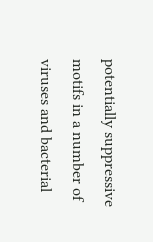potentially suppressive motifs in a number of viruses and bacterial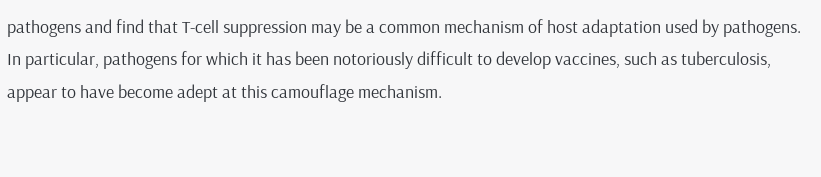pathogens and find that T-cell suppression may be a common mechanism of host adaptation used by pathogens. In particular, pathogens for which it has been notoriously difficult to develop vaccines, such as tuberculosis, appear to have become adept at this camouflage mechanism.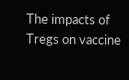The impacts of Tregs on vaccine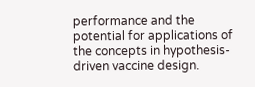performance and the potential for applications of the concepts in hypothesis-driven vaccine design.